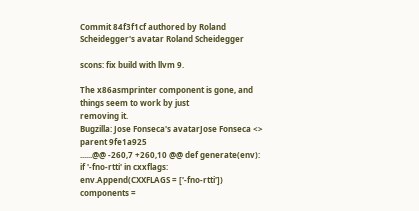Commit 84f3f1cf authored by Roland Scheidegger's avatar Roland Scheidegger

scons: fix build with llvm 9.

The x86asmprinter component is gone, and things seem to work by just
removing it.
Bugzilla: Jose Fonseca's avatarJose Fonseca <>
parent 9fe1a925
......@@ -260,7 +260,10 @@ def generate(env):
if '-fno-rtti' in cxxflags:
env.Append(CXXFLAGS = ['-fno-rtti'])
components =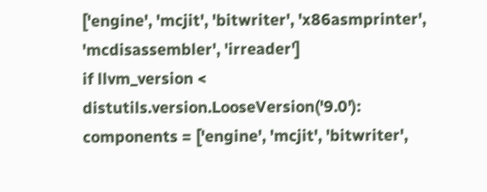['engine', 'mcjit', 'bitwriter', 'x86asmprinter', 'mcdisassembler', 'irreader']
if llvm_version < distutils.version.LooseVersion('9.0'):
components = ['engine', 'mcjit', 'bitwriter',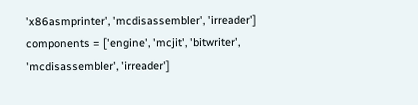'x86asmprinter', 'mcdisassembler', 'irreader']
components = ['engine', 'mcjit', 'bitwriter', 'mcdisassembler', 'irreader']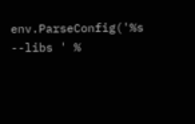env.ParseConfig('%s --libs ' %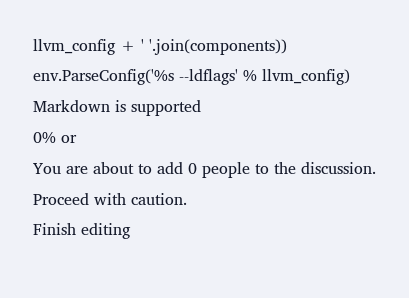llvm_config + ' '.join(components))
env.ParseConfig('%s --ldflags' % llvm_config)
Markdown is supported
0% or
You are about to add 0 people to the discussion. Proceed with caution.
Finish editing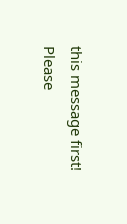this message first!
Please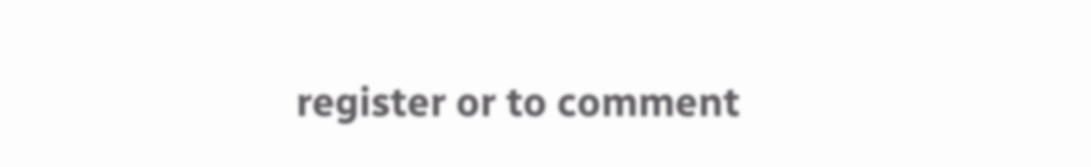register or to comment